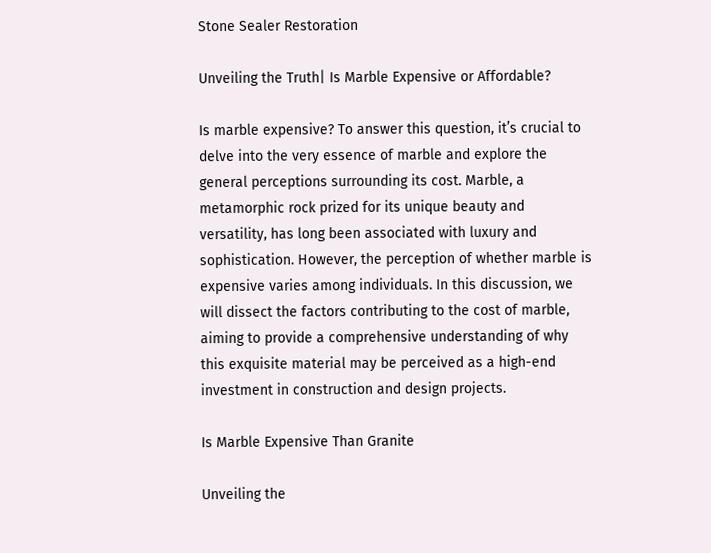Stone Sealer Restoration

Unveiling the Truth| Is Marble Expensive or Affordable?

Is marble expensive? To answer this question, it’s crucial to delve into the very essence of marble and explore the general perceptions surrounding its cost. Marble, a metamorphic rock prized for its unique beauty and versatility, has long been associated with luxury and sophistication. However, the perception of whether marble is expensive varies among individuals. In this discussion, we will dissect the factors contributing to the cost of marble, aiming to provide a comprehensive understanding of why this exquisite material may be perceived as a high-end investment in construction and design projects.

Is Marble Expensive Than Granite

Unveiling the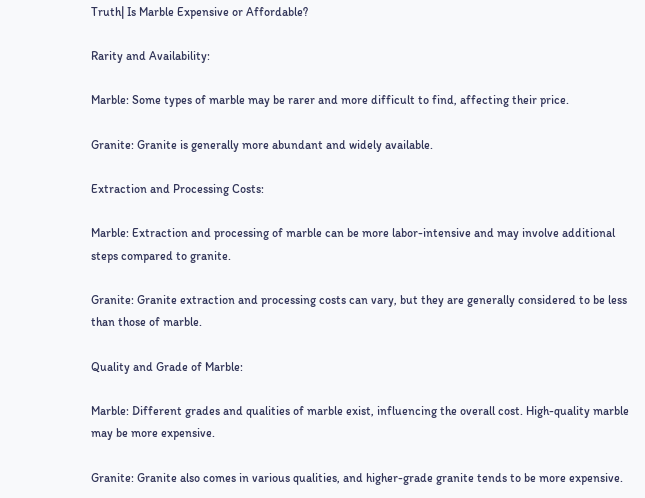Truth| Is Marble Expensive or Affordable?

Rarity and Availability:

Marble: Some types of marble may be rarer and more difficult to find, affecting their price.

Granite: Granite is generally more abundant and widely available.

Extraction and Processing Costs:

Marble: Extraction and processing of marble can be more labor-intensive and may involve additional steps compared to granite.

Granite: Granite extraction and processing costs can vary, but they are generally considered to be less than those of marble.

Quality and Grade of Marble:

Marble: Different grades and qualities of marble exist, influencing the overall cost. High-quality marble may be more expensive.

Granite: Granite also comes in various qualities, and higher-grade granite tends to be more expensive.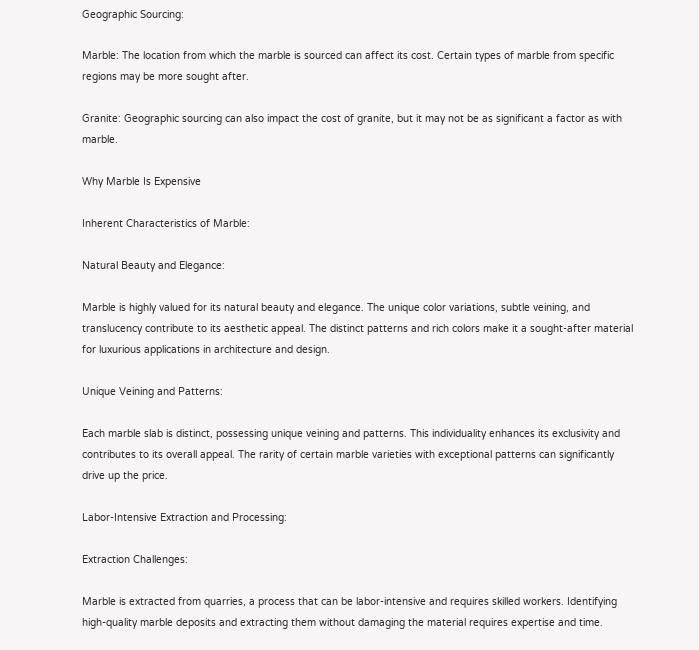Geographic Sourcing:

Marble: The location from which the marble is sourced can affect its cost. Certain types of marble from specific regions may be more sought after.

Granite: Geographic sourcing can also impact the cost of granite, but it may not be as significant a factor as with marble.

Why Marble Is Expensive

Inherent Characteristics of Marble:

Natural Beauty and Elegance:

Marble is highly valued for its natural beauty and elegance. The unique color variations, subtle veining, and translucency contribute to its aesthetic appeal. The distinct patterns and rich colors make it a sought-after material for luxurious applications in architecture and design.

Unique Veining and Patterns:

Each marble slab is distinct, possessing unique veining and patterns. This individuality enhances its exclusivity and contributes to its overall appeal. The rarity of certain marble varieties with exceptional patterns can significantly drive up the price.

Labor-Intensive Extraction and Processing:

Extraction Challenges:

Marble is extracted from quarries, a process that can be labor-intensive and requires skilled workers. Identifying high-quality marble deposits and extracting them without damaging the material requires expertise and time.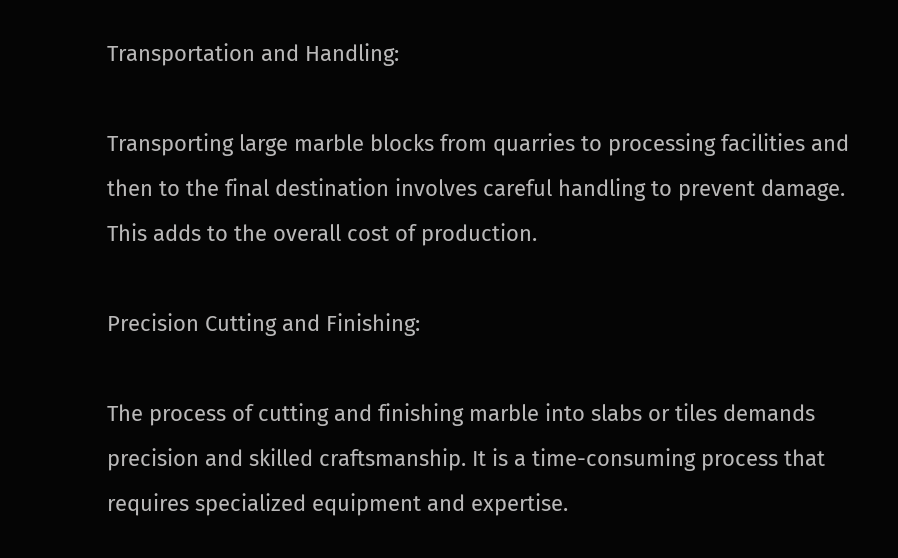Transportation and Handling:

Transporting large marble blocks from quarries to processing facilities and then to the final destination involves careful handling to prevent damage. This adds to the overall cost of production.

Precision Cutting and Finishing:

The process of cutting and finishing marble into slabs or tiles demands precision and skilled craftsmanship. It is a time-consuming process that requires specialized equipment and expertise.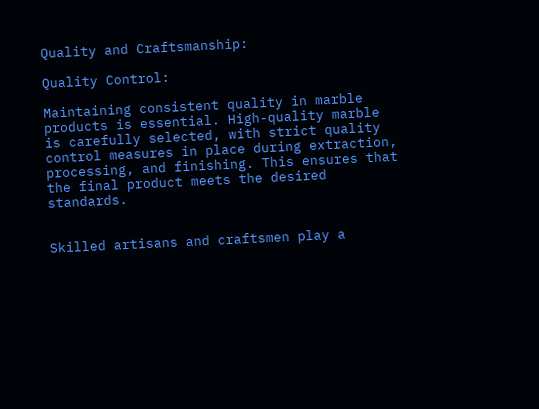Quality and Craftsmanship:

Quality Control:

Maintaining consistent quality in marble products is essential. High-quality marble is carefully selected, with strict quality control measures in place during extraction, processing, and finishing. This ensures that the final product meets the desired standards.


Skilled artisans and craftsmen play a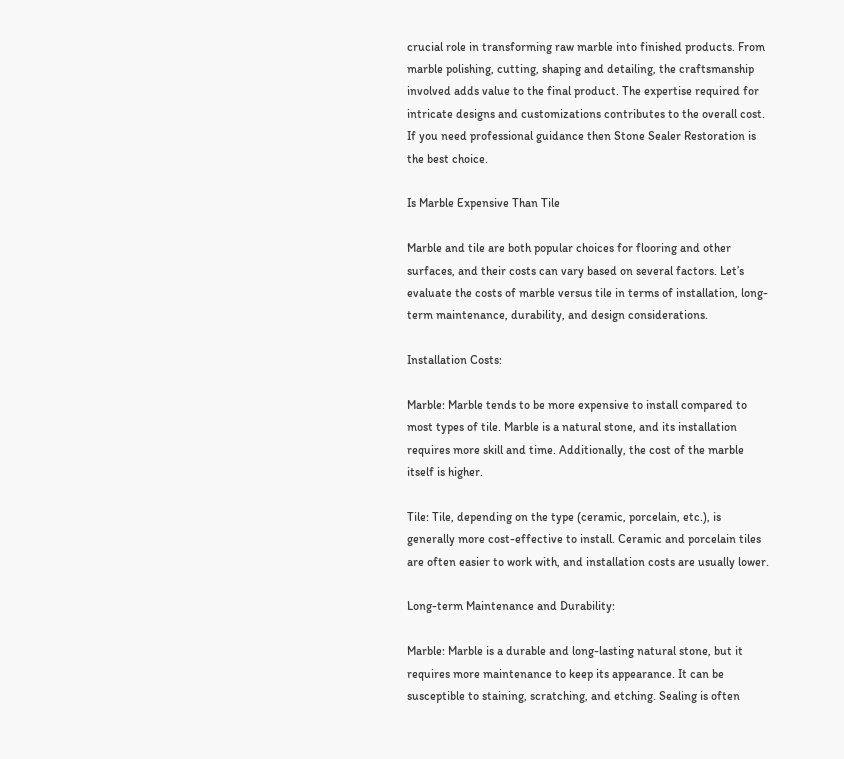crucial role in transforming raw marble into finished products. From marble polishing, cutting, shaping and detailing, the craftsmanship involved adds value to the final product. The expertise required for intricate designs and customizations contributes to the overall cost. If you need professional guidance then Stone Sealer Restoration is the best choice.

Is Marble Expensive Than Tile

Marble and tile are both popular choices for flooring and other surfaces, and their costs can vary based on several factors. Let’s evaluate the costs of marble versus tile in terms of installation, long-term maintenance, durability, and design considerations.

Installation Costs:

Marble: Marble tends to be more expensive to install compared to most types of tile. Marble is a natural stone, and its installation requires more skill and time. Additionally, the cost of the marble itself is higher.

Tile: Tile, depending on the type (ceramic, porcelain, etc.), is generally more cost-effective to install. Ceramic and porcelain tiles are often easier to work with, and installation costs are usually lower.

Long-term Maintenance and Durability:

Marble: Marble is a durable and long-lasting natural stone, but it requires more maintenance to keep its appearance. It can be susceptible to staining, scratching, and etching. Sealing is often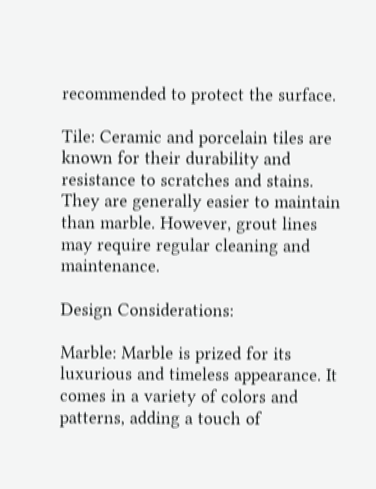recommended to protect the surface.

Tile: Ceramic and porcelain tiles are known for their durability and resistance to scratches and stains. They are generally easier to maintain than marble. However, grout lines may require regular cleaning and maintenance.

Design Considerations:

Marble: Marble is prized for its luxurious and timeless appearance. It comes in a variety of colors and patterns, adding a touch of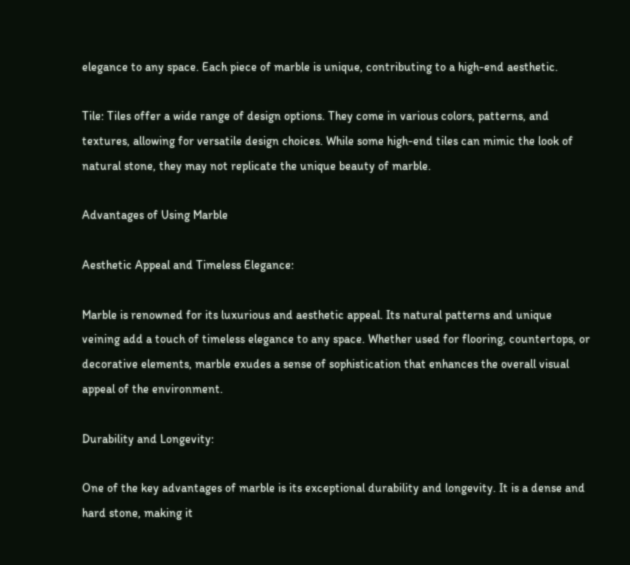elegance to any space. Each piece of marble is unique, contributing to a high-end aesthetic.

Tile: Tiles offer a wide range of design options. They come in various colors, patterns, and textures, allowing for versatile design choices. While some high-end tiles can mimic the look of natural stone, they may not replicate the unique beauty of marble.

Advantages of Using Marble

Aesthetic Appeal and Timeless Elegance:

Marble is renowned for its luxurious and aesthetic appeal. Its natural patterns and unique veining add a touch of timeless elegance to any space. Whether used for flooring, countertops, or decorative elements, marble exudes a sense of sophistication that enhances the overall visual appeal of the environment.

Durability and Longevity:

One of the key advantages of marble is its exceptional durability and longevity. It is a dense and hard stone, making it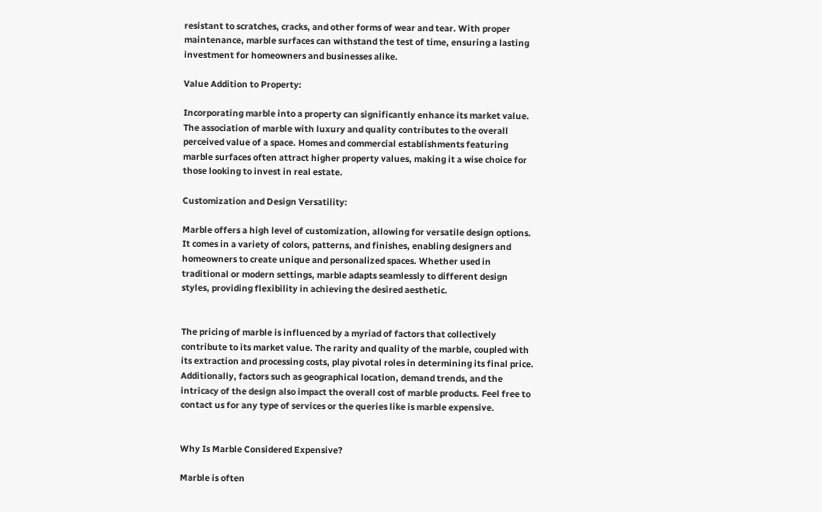resistant to scratches, cracks, and other forms of wear and tear. With proper maintenance, marble surfaces can withstand the test of time, ensuring a lasting investment for homeowners and businesses alike.

Value Addition to Property:

Incorporating marble into a property can significantly enhance its market value. The association of marble with luxury and quality contributes to the overall perceived value of a space. Homes and commercial establishments featuring marble surfaces often attract higher property values, making it a wise choice for those looking to invest in real estate.

Customization and Design Versatility:

Marble offers a high level of customization, allowing for versatile design options. It comes in a variety of colors, patterns, and finishes, enabling designers and homeowners to create unique and personalized spaces. Whether used in traditional or modern settings, marble adapts seamlessly to different design styles, providing flexibility in achieving the desired aesthetic.


The pricing of marble is influenced by a myriad of factors that collectively contribute to its market value. The rarity and quality of the marble, coupled with its extraction and processing costs, play pivotal roles in determining its final price. Additionally, factors such as geographical location, demand trends, and the intricacy of the design also impact the overall cost of marble products. Feel free to contact us for any type of services or the queries like is marble expensive.


Why Is Marble Considered Expensive?

Marble is often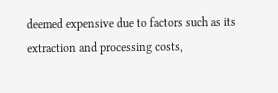deemed expensive due to factors such as its extraction and processing costs,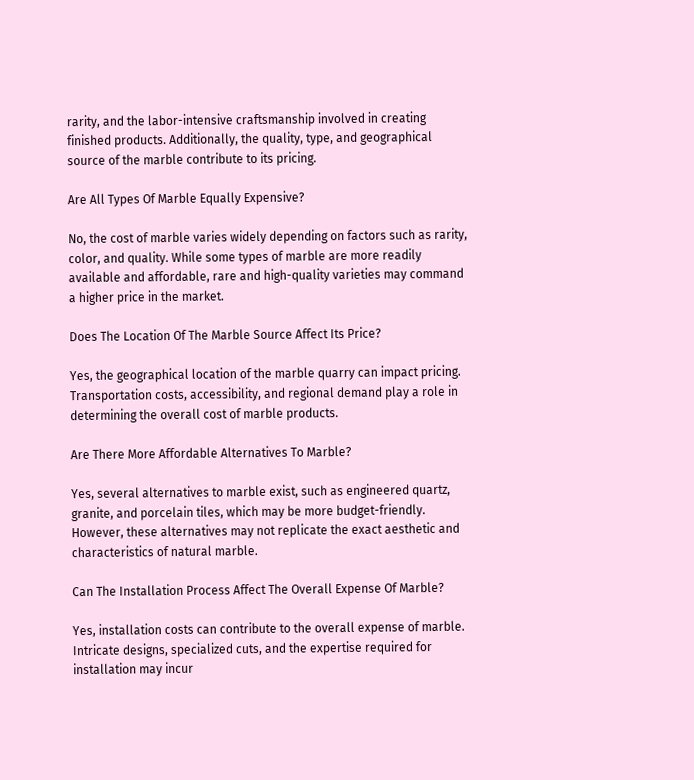rarity, and the labor-intensive craftsmanship involved in creating finished products. Additionally, the quality, type, and geographical source of the marble contribute to its pricing.

Are All Types Of Marble Equally Expensive?

No, the cost of marble varies widely depending on factors such as rarity, color, and quality. While some types of marble are more readily available and affordable, rare and high-quality varieties may command a higher price in the market.

Does The Location Of The Marble Source Affect Its Price?

Yes, the geographical location of the marble quarry can impact pricing. Transportation costs, accessibility, and regional demand play a role in determining the overall cost of marble products.

Are There More Affordable Alternatives To Marble?

Yes, several alternatives to marble exist, such as engineered quartz, granite, and porcelain tiles, which may be more budget-friendly. However, these alternatives may not replicate the exact aesthetic and characteristics of natural marble.

Can The Installation Process Affect The Overall Expense Of Marble?

Yes, installation costs can contribute to the overall expense of marble. Intricate designs, specialized cuts, and the expertise required for installation may incur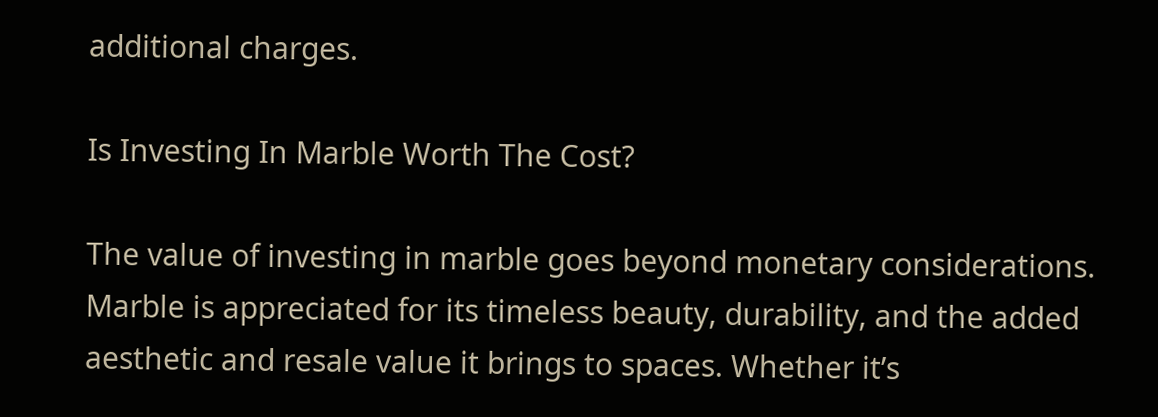additional charges.

Is Investing In Marble Worth The Cost?

The value of investing in marble goes beyond monetary considerations. Marble is appreciated for its timeless beauty, durability, and the added aesthetic and resale value it brings to spaces. Whether it’s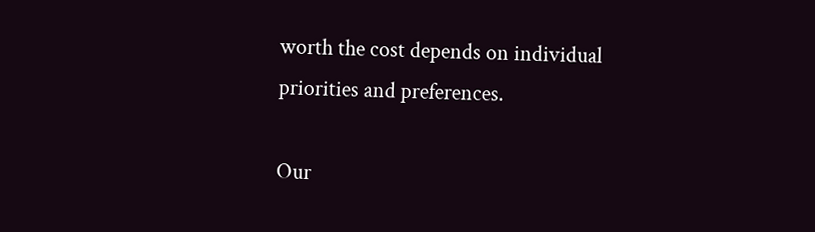worth the cost depends on individual priorities and preferences.

Our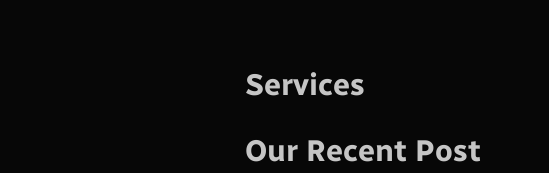Services

Our Recent Post